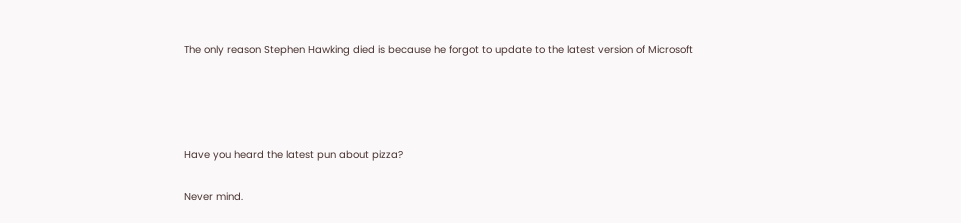The only reason Stephen Hawking died is because he forgot to update to the latest version of Microsoft




Have you heard the latest pun about pizza?

Never mind.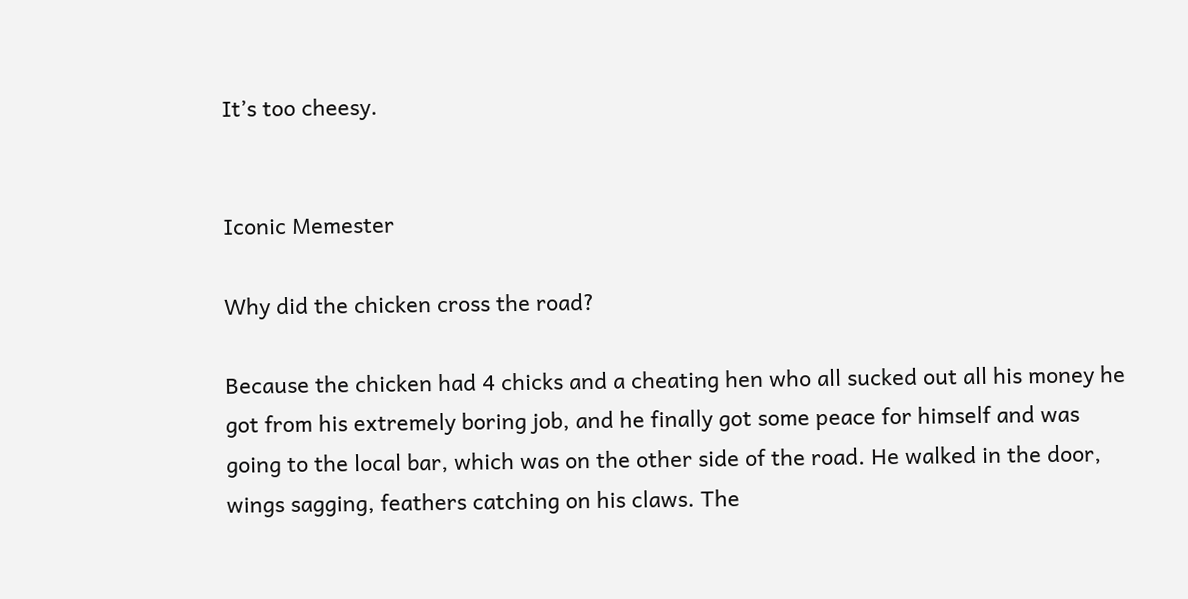It’s too cheesy.


Iconic Memester

Why did the chicken cross the road?

Because the chicken had 4 chicks and a cheating hen who all sucked out all his money he got from his extremely boring job, and he finally got some peace for himself and was going to the local bar, which was on the other side of the road. He walked in the door, wings sagging, feathers catching on his claws. The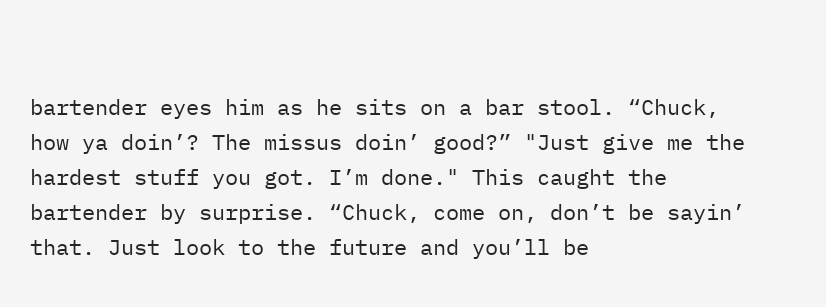bartender eyes him as he sits on a bar stool. “Chuck, how ya doin’? The missus doin’ good?” "Just give me the hardest stuff you got. I’m done." This caught the bartender by surprise. “Chuck, come on, don’t be sayin’ that. Just look to the future and you’ll be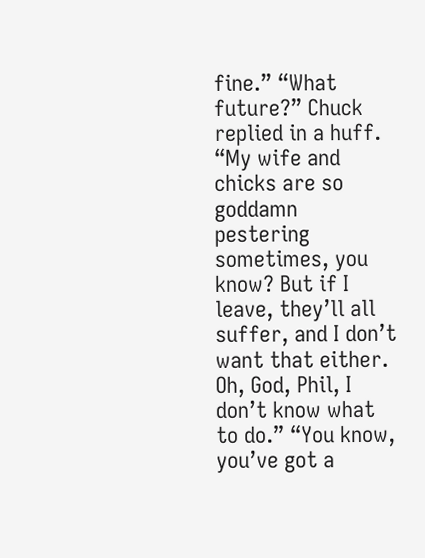fine.” “What future?” Chuck replied in a huff. “My wife and chicks are so goddamn pestering sometimes, you know? But if I leave, they’ll all suffer, and I don’t want that either. Oh, God, Phil, I don’t know what to do.” “You know, you’ve got a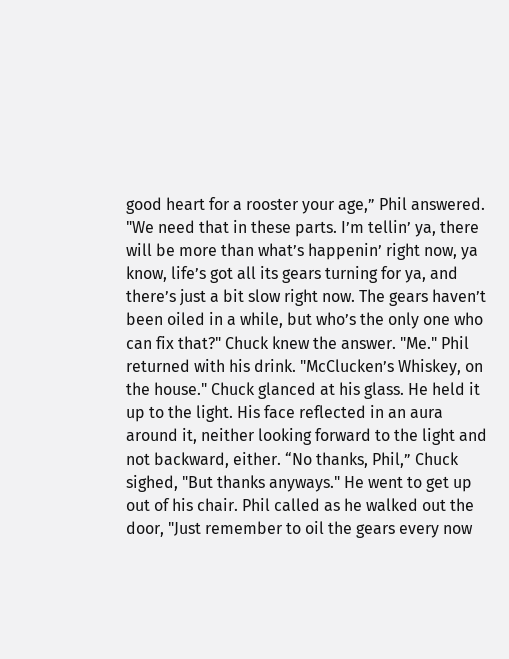good heart for a rooster your age,” Phil answered. "We need that in these parts. I’m tellin’ ya, there will be more than what’s happenin’ right now, ya know, life’s got all its gears turning for ya, and there’s just a bit slow right now. The gears haven’t been oiled in a while, but who’s the only one who can fix that?" Chuck knew the answer. "Me." Phil returned with his drink. "McClucken’s Whiskey, on the house." Chuck glanced at his glass. He held it up to the light. His face reflected in an aura around it, neither looking forward to the light and not backward, either. “No thanks, Phil,” Chuck sighed, "But thanks anyways." He went to get up out of his chair. Phil called as he walked out the door, "Just remember to oil the gears every now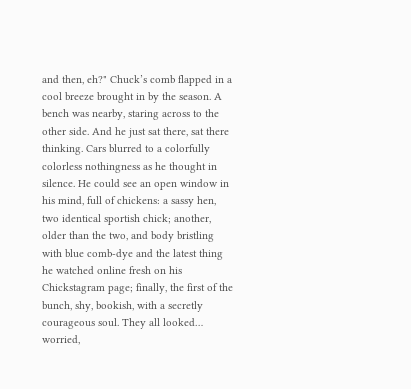and then, eh?" Chuck’s comb flapped in a cool breeze brought in by the season. A bench was nearby, staring across to the other side. And he just sat there, sat there thinking. Cars blurred to a colorfully colorless nothingness as he thought in silence. He could see an open window in his mind, full of chickens: a sassy hen, two identical sportish chick; another, older than the two, and body bristling with blue comb-dye and the latest thing he watched online fresh on his Chickstagram page; finally, the first of the bunch, shy, bookish, with a secretly courageous soul. They all looked… worried,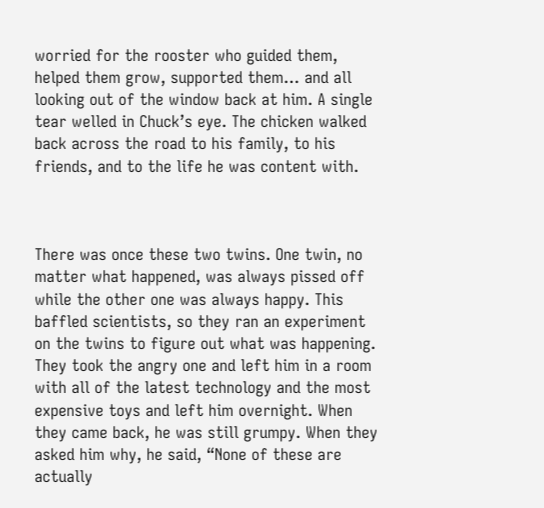worried for the rooster who guided them, helped them grow, supported them… and all looking out of the window back at him. A single tear welled in Chuck’s eye. The chicken walked back across the road to his family, to his friends, and to the life he was content with.



There was once these two twins. One twin, no matter what happened, was always pissed off while the other one was always happy. This baffled scientists, so they ran an experiment on the twins to figure out what was happening. They took the angry one and left him in a room with all of the latest technology and the most expensive toys and left him overnight. When they came back, he was still grumpy. When they asked him why, he said, “None of these are actually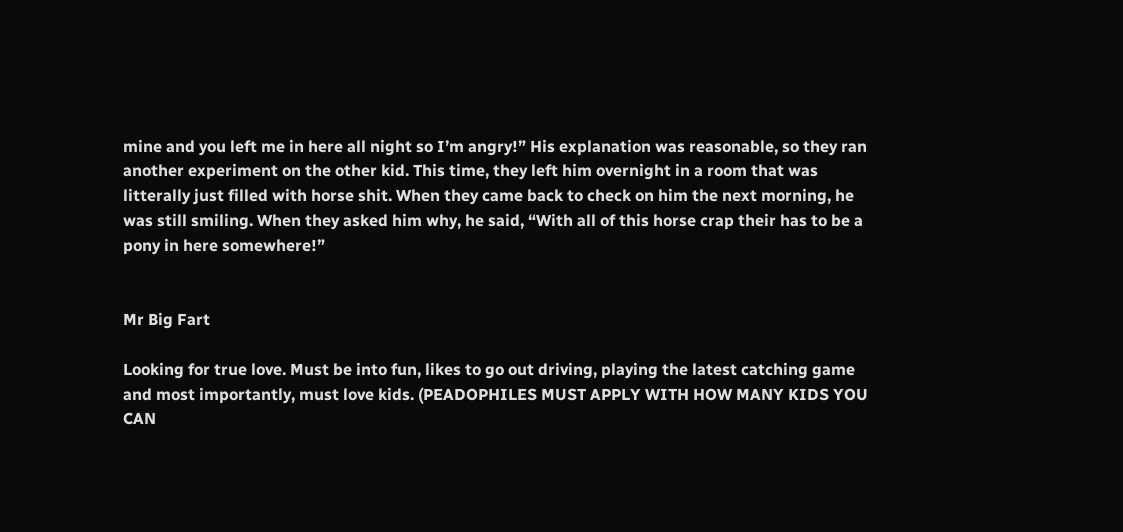mine and you left me in here all night so I’m angry!” His explanation was reasonable, so they ran another experiment on the other kid. This time, they left him overnight in a room that was litterally just filled with horse shit. When they came back to check on him the next morning, he was still smiling. When they asked him why, he said, “With all of this horse crap their has to be a pony in here somewhere!”


Mr Big Fart

Looking for true love. Must be into fun, likes to go out driving, playing the latest catching game and most importantly, must love kids. (PEADOPHILES MUST APPLY WITH HOW MANY KIDS YOU CAN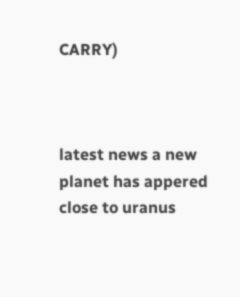CARRY)



latest news a new planet has appered close to uranus